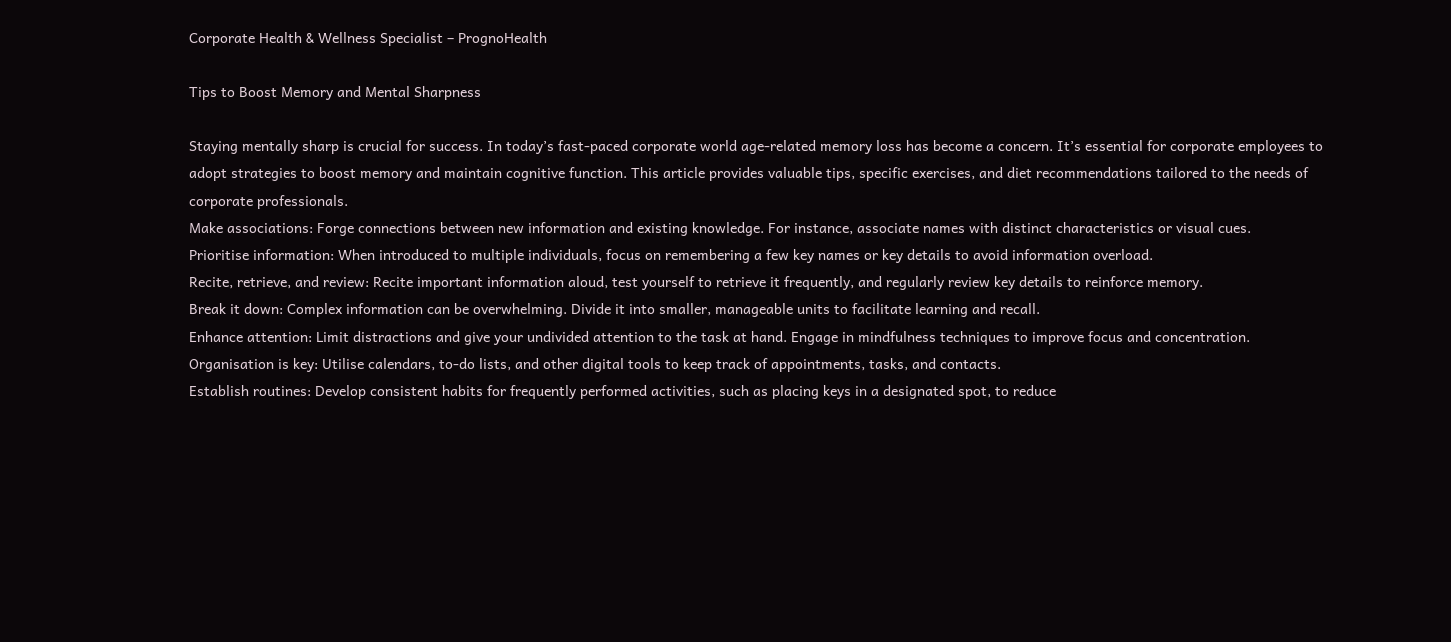Corporate Health & Wellness Specialist – PrognoHealth

Tips to Boost Memory and Mental Sharpness

Staying mentally sharp is crucial for success. In today’s fast-paced corporate world age-related memory loss has become a concern. It’s essential for corporate employees to adopt strategies to boost memory and maintain cognitive function. This article provides valuable tips, specific exercises, and diet recommendations tailored to the needs of corporate professionals.
Make associations: Forge connections between new information and existing knowledge. For instance, associate names with distinct characteristics or visual cues.
Prioritise information: When introduced to multiple individuals, focus on remembering a few key names or key details to avoid information overload.
Recite, retrieve, and review: Recite important information aloud, test yourself to retrieve it frequently, and regularly review key details to reinforce memory.
Break it down: Complex information can be overwhelming. Divide it into smaller, manageable units to facilitate learning and recall.
Enhance attention: Limit distractions and give your undivided attention to the task at hand. Engage in mindfulness techniques to improve focus and concentration.
Organisation is key: Utilise calendars, to-do lists, and other digital tools to keep track of appointments, tasks, and contacts.
Establish routines: Develop consistent habits for frequently performed activities, such as placing keys in a designated spot, to reduce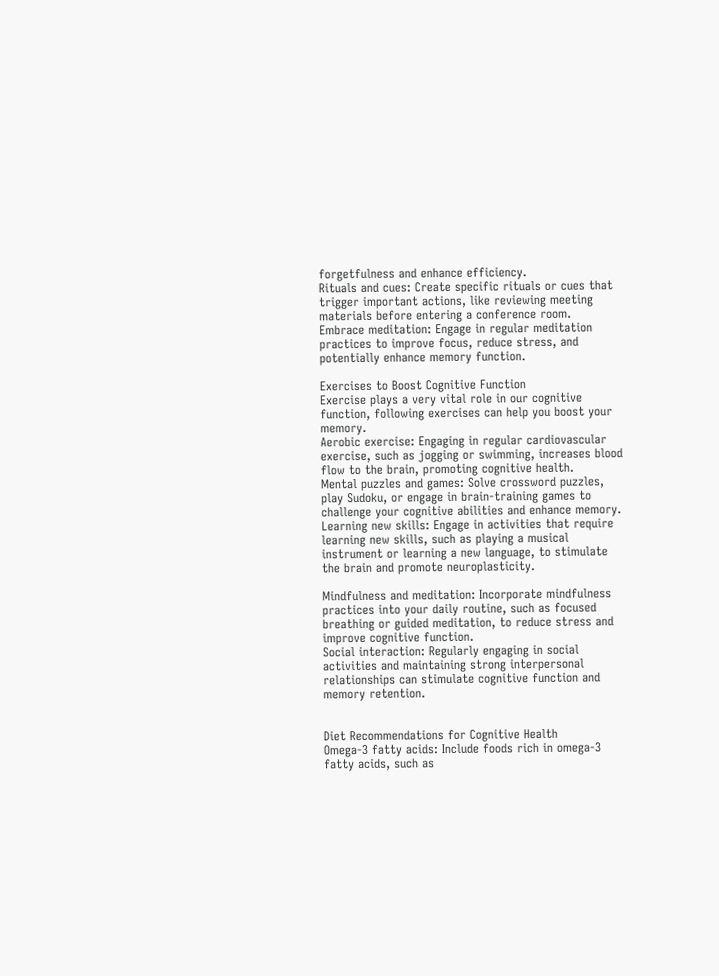forgetfulness and enhance efficiency.
Rituals and cues: Create specific rituals or cues that trigger important actions, like reviewing meeting materials before entering a conference room.
Embrace meditation: Engage in regular meditation practices to improve focus, reduce stress, and potentially enhance memory function.

Exercises to Boost Cognitive Function
Exercise plays a very vital role in our cognitive function, following exercises can help you boost your memory.
Aerobic exercise: Engaging in regular cardiovascular exercise, such as jogging or swimming, increases blood flow to the brain, promoting cognitive health.
Mental puzzles and games: Solve crossword puzzles, play Sudoku, or engage in brain-training games to challenge your cognitive abilities and enhance memory.
Learning new skills: Engage in activities that require learning new skills, such as playing a musical instrument or learning a new language, to stimulate the brain and promote neuroplasticity.

Mindfulness and meditation: Incorporate mindfulness practices into your daily routine, such as focused breathing or guided meditation, to reduce stress and improve cognitive function.
Social interaction: Regularly engaging in social activities and maintaining strong interpersonal relationships can stimulate cognitive function and memory retention.


Diet Recommendations for Cognitive Health
Omega-3 fatty acids: Include foods rich in omega-3 fatty acids, such as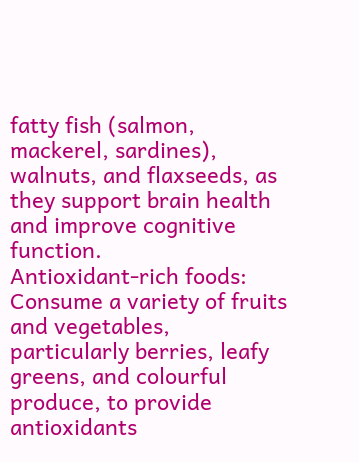fatty fish (salmon, mackerel, sardines), walnuts, and flaxseeds, as they support brain health and improve cognitive function.
Antioxidant-rich foods: Consume a variety of fruits and vegetables, particularly berries, leafy greens, and colourful produce, to provide antioxidants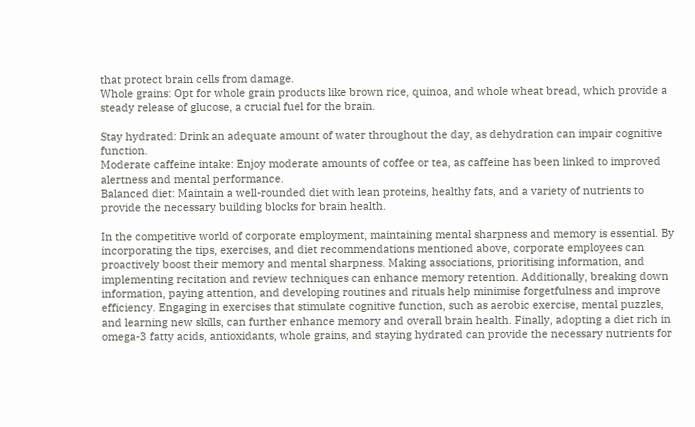that protect brain cells from damage.
Whole grains: Opt for whole grain products like brown rice, quinoa, and whole wheat bread, which provide a steady release of glucose, a crucial fuel for the brain.

Stay hydrated: Drink an adequate amount of water throughout the day, as dehydration can impair cognitive function.
Moderate caffeine intake: Enjoy moderate amounts of coffee or tea, as caffeine has been linked to improved alertness and mental performance.
Balanced diet: Maintain a well-rounded diet with lean proteins, healthy fats, and a variety of nutrients to provide the necessary building blocks for brain health.

In the competitive world of corporate employment, maintaining mental sharpness and memory is essential. By incorporating the tips, exercises, and diet recommendations mentioned above, corporate employees can proactively boost their memory and mental sharpness. Making associations, prioritising information, and implementing recitation and review techniques can enhance memory retention. Additionally, breaking down information, paying attention, and developing routines and rituals help minimise forgetfulness and improve efficiency. Engaging in exercises that stimulate cognitive function, such as aerobic exercise, mental puzzles, and learning new skills, can further enhance memory and overall brain health. Finally, adopting a diet rich in omega-3 fatty acids, antioxidants, whole grains, and staying hydrated can provide the necessary nutrients for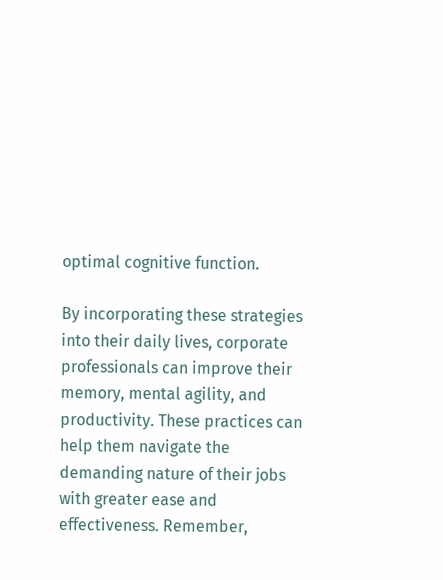optimal cognitive function.

By incorporating these strategies into their daily lives, corporate professionals can improve their memory, mental agility, and productivity. These practices can help them navigate the demanding nature of their jobs with greater ease and effectiveness. Remember,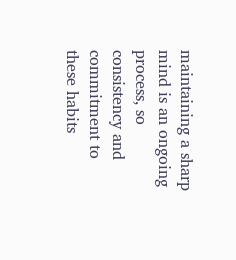maintaining a sharp mind is an ongoing process, so consistency and commitment to these habits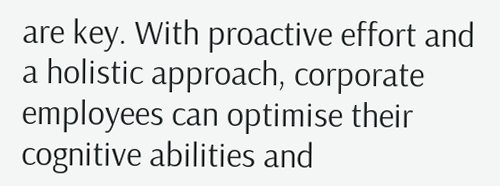are key. With proactive effort and a holistic approach, corporate employees can optimise their cognitive abilities and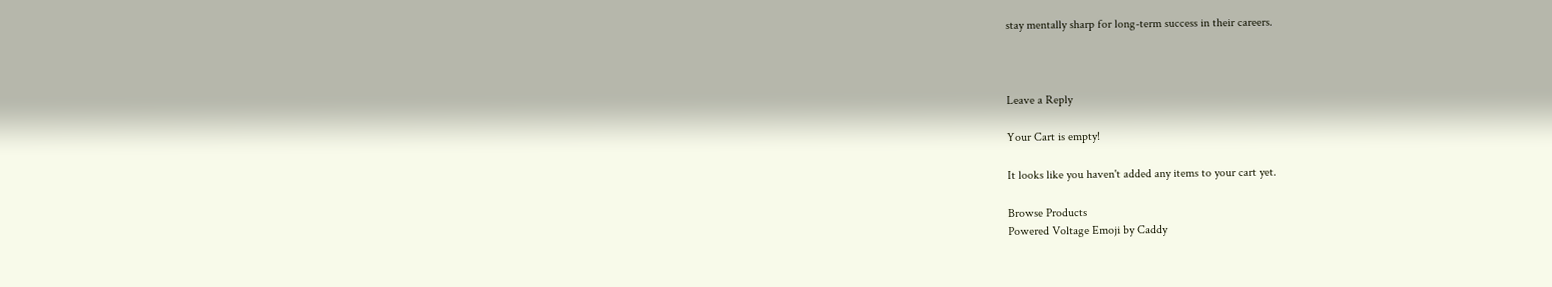stay mentally sharp for long-term success in their careers.



Leave a Reply

Your Cart is empty!

It looks like you haven't added any items to your cart yet.

Browse Products
Powered Voltage Emoji by Caddy